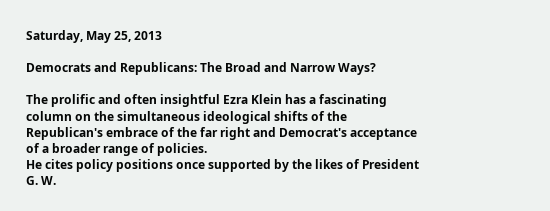Saturday, May 25, 2013

Democrats and Republicans: The Broad and Narrow Ways?

The prolific and often insightful Ezra Klein has a fascinating column on the simultaneous ideological shifts of the Republican's embrace of the far right and Democrat's acceptance of a broader range of policies.
He cites policy positions once supported by the likes of President G. W.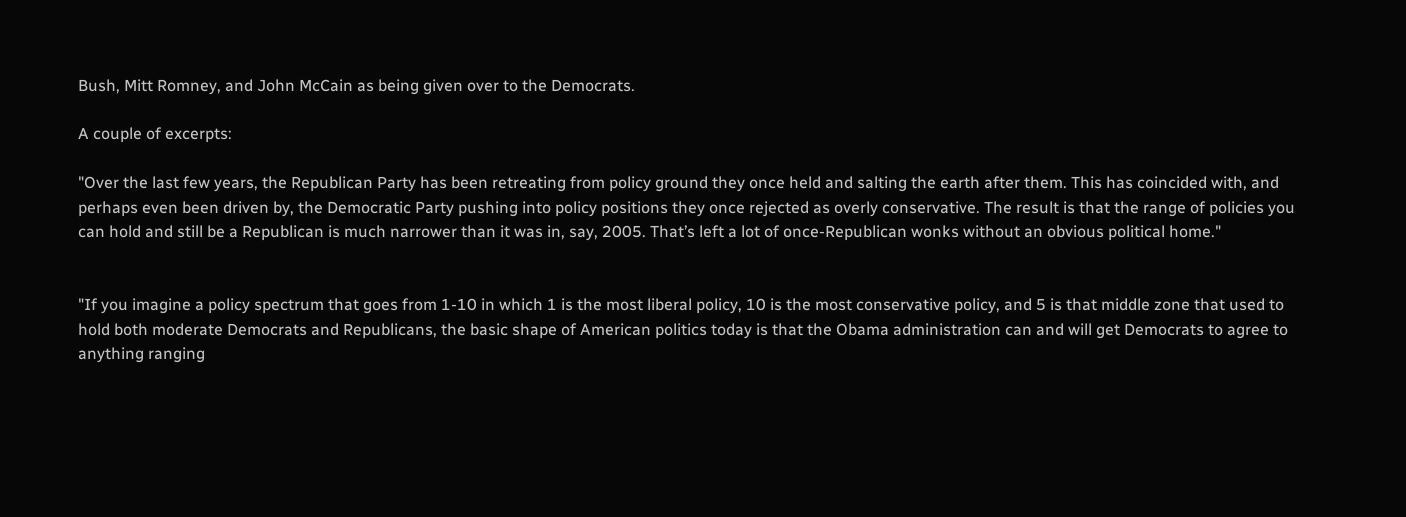Bush, Mitt Romney, and John McCain as being given over to the Democrats.

A couple of excerpts:

"Over the last few years, the Republican Party has been retreating from policy ground they once held and salting the earth after them. This has coincided with, and perhaps even been driven by, the Democratic Party pushing into policy positions they once rejected as overly conservative. The result is that the range of policies you can hold and still be a Republican is much narrower than it was in, say, 2005. That’s left a lot of once-Republican wonks without an obvious political home."


"If you imagine a policy spectrum that goes from 1-10 in which 1 is the most liberal policy, 10 is the most conservative policy, and 5 is that middle zone that used to hold both moderate Democrats and Republicans, the basic shape of American politics today is that the Obama administration can and will get Democrats to agree to anything ranging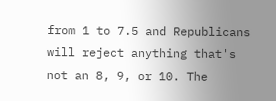from 1 to 7.5 and Republicans will reject anything that's not an 8, 9, or 10. The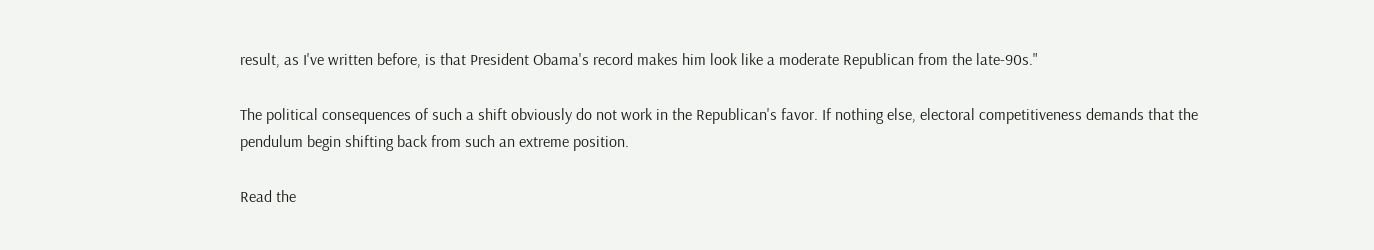result, as I've written before, is that President Obama's record makes him look like a moderate Republican from the late-90s."

The political consequences of such a shift obviously do not work in the Republican's favor. If nothing else, electoral competitiveness demands that the pendulum begin shifting back from such an extreme position.

Read the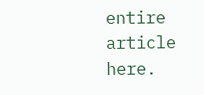entire article here.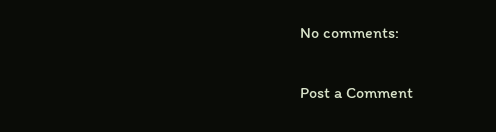No comments:

Post a Comment